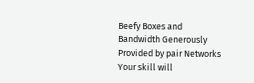Beefy Boxes and Bandwidth Generously Provided by pair Networks
Your skill will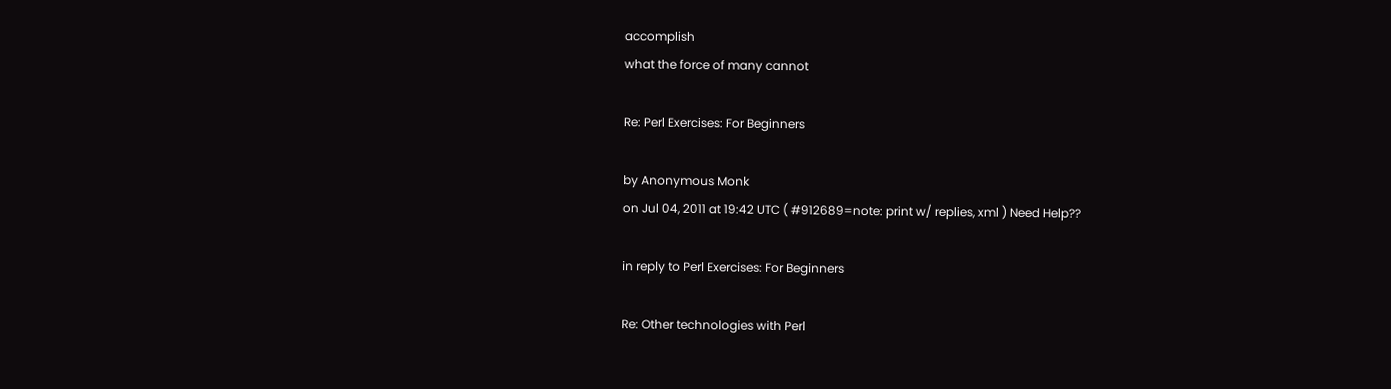accomplish
what the force of many cannot

Re: Perl Exercises: For Beginners

by Anonymous Monk
on Jul 04, 2011 at 19:42 UTC ( #912689=note: print w/ replies, xml ) Need Help??

in reply to Perl Exercises: For Beginners

Re: Other technologies with Perl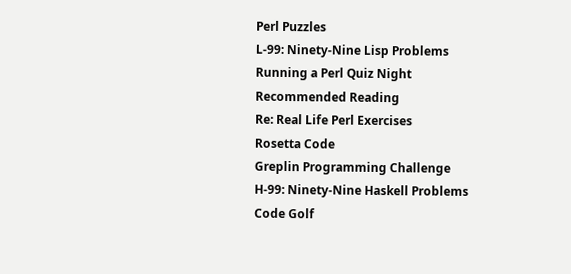Perl Puzzles
L-99: Ninety-Nine Lisp Problems
Running a Perl Quiz Night
Recommended Reading
Re: Real Life Perl Exercises
Rosetta Code
Greplin Programming Challenge
H-99: Ninety-Nine Haskell Problems
Code Golf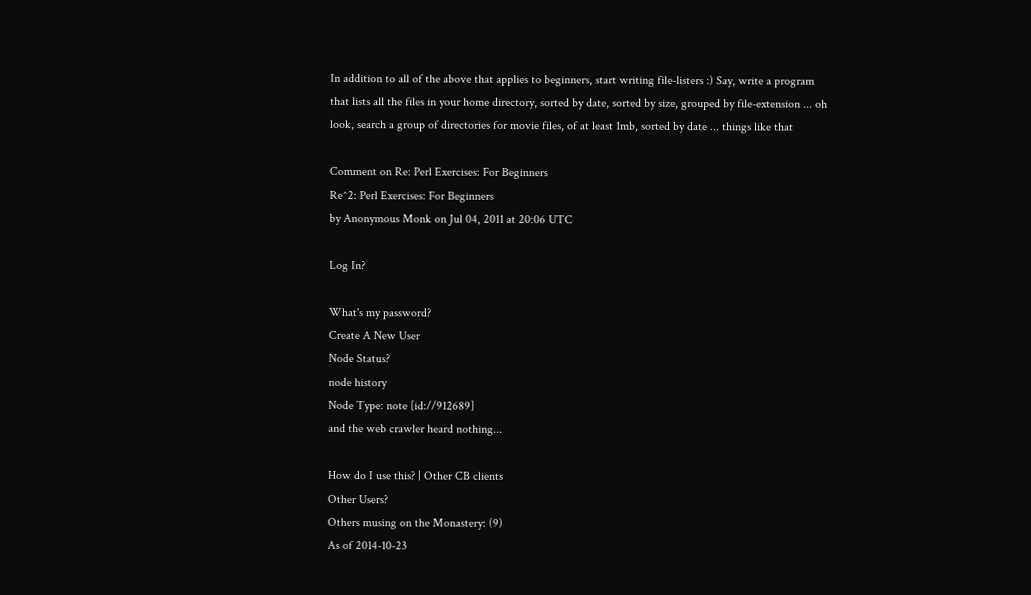In addition to all of the above that applies to beginners, start writing file-listers :) Say, write a program that lists all the files in your home directory, sorted by date, sorted by size, grouped by file-extension ... oh look, search a group of directories for movie files, of at least 1mb, sorted by date ... things like that

Comment on Re: Perl Exercises: For Beginners
Re^2: Perl Exercises: For Beginners
by Anonymous Monk on Jul 04, 2011 at 20:06 UTC

Log In?

What's my password?
Create A New User
Node Status?
node history
Node Type: note [id://912689]
and the web crawler heard nothing...

How do I use this? | Other CB clients
Other Users?
Others musing on the Monastery: (9)
As of 2014-10-23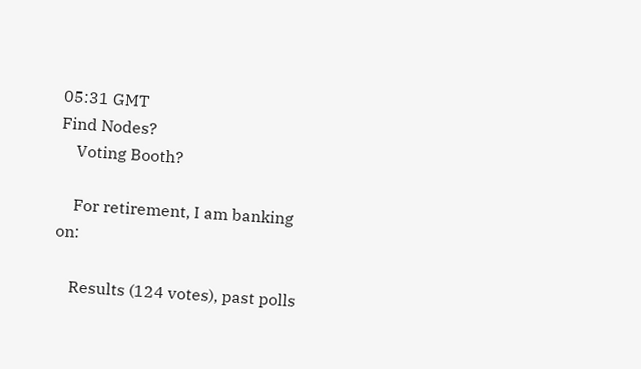05:31 GMT
Find Nodes?
    Voting Booth?

    For retirement, I am banking on:

    Results (124 votes), past polls